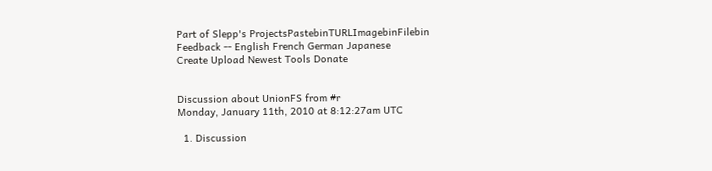Part of Slepp's ProjectsPastebinTURLImagebinFilebin
Feedback -- English French German Japanese
Create Upload Newest Tools Donate


Discussion about UnionFS from #r
Monday, January 11th, 2010 at 8:12:27am UTC

  1. Discussion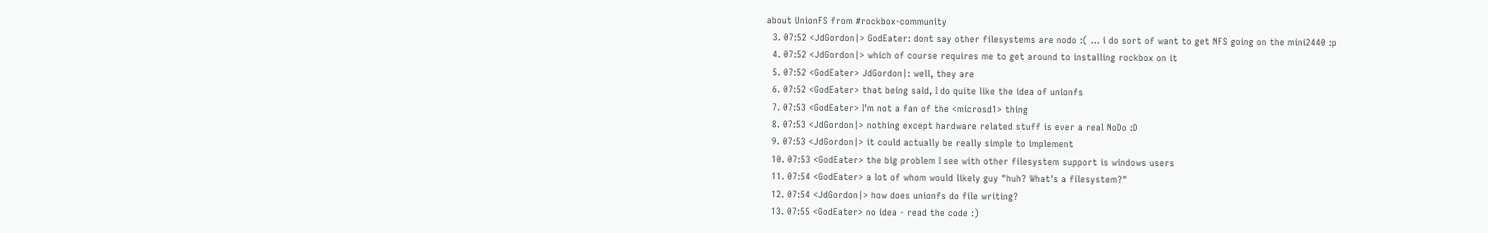about UnionFS from #rockbox-community
  3. 07:52 <JdGordon|> GodEater: dont say other filesystems are nodo :( ... i do sort of want to get NFS going on the mini2440 :p
  4. 07:52 <JdGordon|> which of course requires me to get around to installing rockbox on it
  5. 07:52 <GodEater> JdGordon|: well, they are
  6. 07:52 <GodEater> that being said, I do quite like the idea of unionfs
  7. 07:53 <GodEater> I'm not a fan of the <microsd1> thing
  8. 07:53 <JdGordon|> nothing except hardware related stuff is ever a real NoDo :D
  9. 07:53 <JdGordon|> it could actually be really simple to implement
  10. 07:53 <GodEater> the big problem I see with other filesystem support is windows users
  11. 07:54 <GodEater> a lot of whom would likely guy "huh? What's a filesystem?"
  12. 07:54 <JdGordon|> how does unionfs do file writing?
  13. 07:55 <GodEater> no idea - read the code :)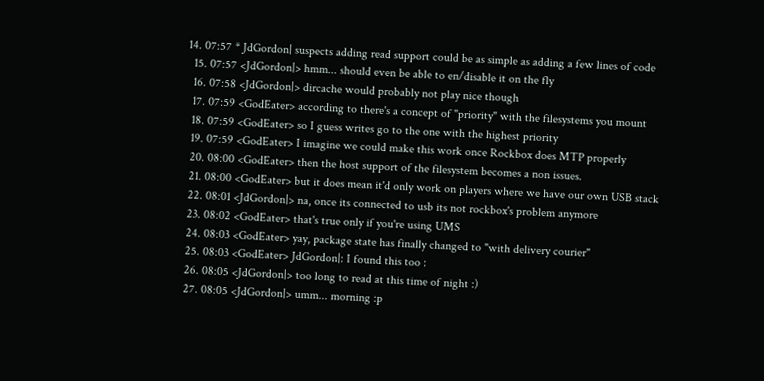14. 07:57 * JdGordon| suspects adding read support could be as simple as adding a few lines of code
  15. 07:57 <JdGordon|> hmm... should even be able to en/disable it on the fly
  16. 07:58 <JdGordon|> dircache would probably not play nice though
  17. 07:59 <GodEater> according to there's a concept of "priority" with the filesystems you mount
  18. 07:59 <GodEater> so I guess writes go to the one with the highest priority
  19. 07:59 <GodEater> I imagine we could make this work once Rockbox does MTP properly
  20. 08:00 <GodEater> then the host support of the filesystem becomes a non issues.
  21. 08:00 <GodEater> but it does mean it'd only work on players where we have our own USB stack
  22. 08:01 <JdGordon|> na, once its connected to usb its not rockbox's problem anymore
  23. 08:02 <GodEater> that's true only if you're using UMS
  24. 08:03 <GodEater> yay, package state has finally changed to "with delivery courier"
  25. 08:03 <GodEater> JdGordon|: I found this too :
  26. 08:05 <JdGordon|> too long to read at this time of night :)
  27. 08:05 <JdGordon|> umm... morning :p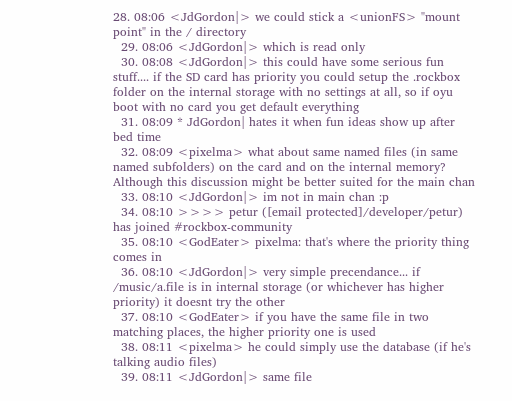28. 08:06 <JdGordon|> we could stick a <unionFS> "mount point" in the / directory
  29. 08:06 <JdGordon|> which is read only
  30. 08:08 <JdGordon|> this could have some serious fun stuff.... if the SD card has priority you could setup the .rockbox folder on the internal storage with no settings at all, so if oyu boot with no card you get default everything
  31. 08:09 * JdGordon| hates it when fun ideas show up after bed time
  32. 08:09 <pixelma> what about same named files (in same named subfolders) on the card and on the internal memory? Although this discussion might be better suited for the main chan
  33. 08:10 <JdGordon|> im not in main chan :p
  34. 08:10 >>>> petur ([email protected]/developer/petur) has joined #rockbox-community
  35. 08:10 <GodEater> pixelma: that's where the priority thing comes in
  36. 08:10 <JdGordon|> very simple precendance... if /music/a.file is in internal storage (or whichever has higher priority) it doesnt try the other
  37. 08:10 <GodEater> if you have the same file in two matching places, the higher priority one is used
  38. 08:11 <pixelma> he could simply use the database (if he's talking audio files)
  39. 08:11 <JdGordon|> same file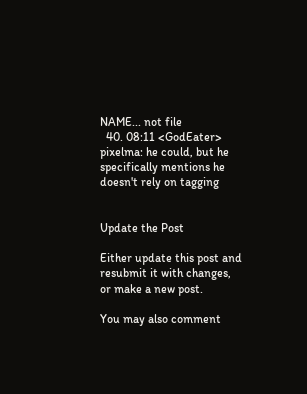NAME... not file
  40. 08:11 <GodEater> pixelma: he could, but he specifically mentions he doesn't rely on tagging


Update the Post

Either update this post and resubmit it with changes, or make a new post.

You may also comment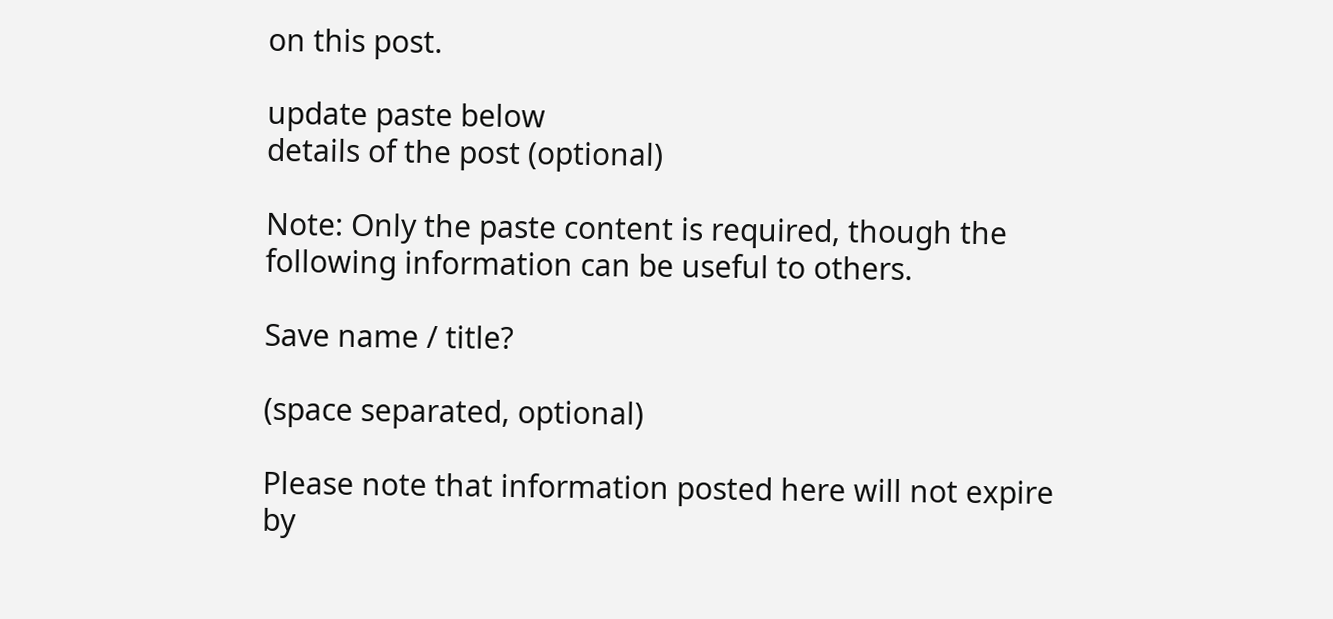on this post.

update paste below
details of the post (optional)

Note: Only the paste content is required, though the following information can be useful to others.

Save name / title?

(space separated, optional)

Please note that information posted here will not expire by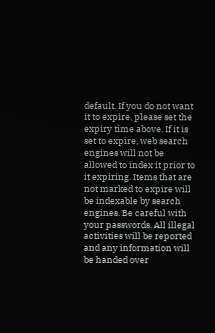default. If you do not want it to expire, please set the expiry time above. If it is set to expire, web search engines will not be allowed to index it prior to it expiring. Items that are not marked to expire will be indexable by search engines. Be careful with your passwords. All illegal activities will be reported and any information will be handed over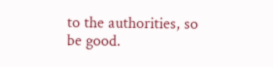to the authorities, so be good.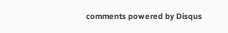comments powered by Disqus